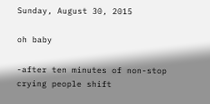Sunday, August 30, 2015

oh baby

-after ten minutes of non-stop crying people shift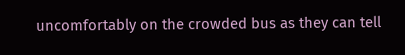uncomfortably on the crowded bus as they can tell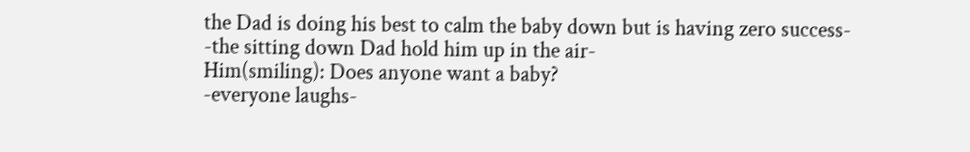the Dad is doing his best to calm the baby down but is having zero success-
-the sitting down Dad hold him up in the air-
Him(smiling): Does anyone want a baby?
-everyone laughs-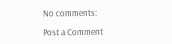No comments:

Post a Comment